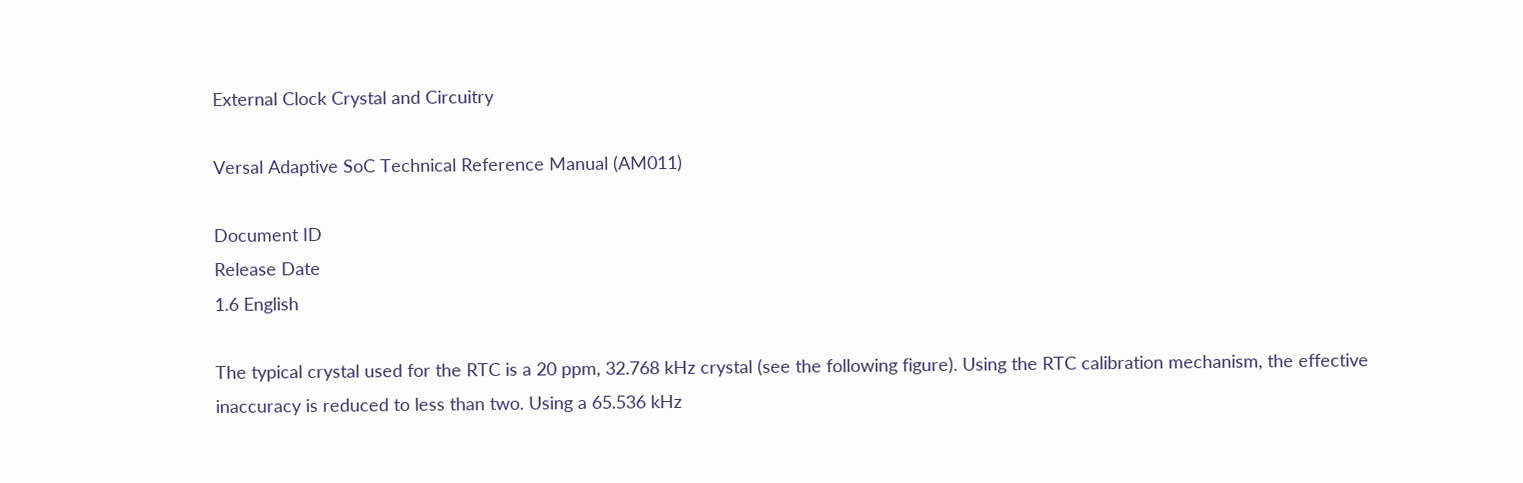External Clock Crystal and Circuitry

Versal Adaptive SoC Technical Reference Manual (AM011)

Document ID
Release Date
1.6 English

The typical crystal used for the RTC is a 20 ppm, 32.768 kHz crystal (see the following figure). Using the RTC calibration mechanism, the effective inaccuracy is reduced to less than two. Using a 65.536 kHz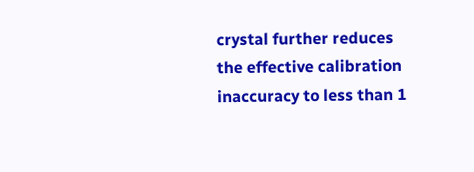crystal further reduces the effective calibration inaccuracy to less than 1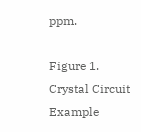ppm.

Figure 1. Crystal Circuit Example